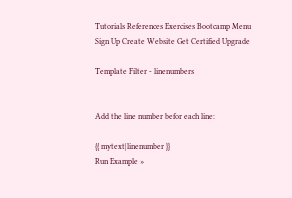Tutorials References Exercises Bootcamp Menu
Sign Up Create Website Get Certified Upgrade

Template Filter - linenumbers


Add the line number befor each line:

{{ mytext|linenumber }}
Run Example »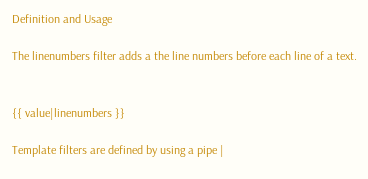Definition and Usage

The linenumbers filter adds a the line numbers before each line of a text.


{{ value|linenumbers }}

Template filters are defined by using a pipe |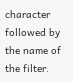character followed by the name of the filter.